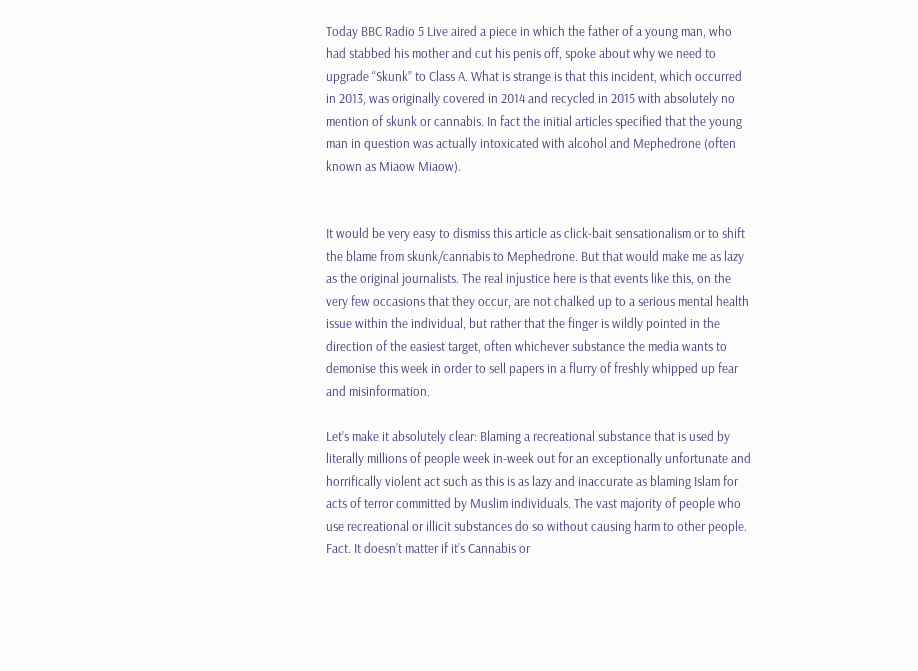Today BBC Radio 5 Live aired a piece in which the father of a young man, who had stabbed his mother and cut his penis off, spoke about why we need to upgrade “Skunk” to Class A. What is strange is that this incident, which occurred in 2013, was originally covered in 2014 and recycled in 2015 with absolutely no mention of skunk or cannabis. In fact the initial articles specified that the young man in question was actually intoxicated with alcohol and Mephedrone (often known as Miaow Miaow).


It would be very easy to dismiss this article as click-bait sensationalism or to shift the blame from skunk/cannabis to Mephedrone. But that would make me as lazy as the original journalists. The real injustice here is that events like this, on the very few occasions that they occur, are not chalked up to a serious mental health issue within the individual, but rather that the finger is wildly pointed in the direction of the easiest target, often whichever substance the media wants to demonise this week in order to sell papers in a flurry of freshly whipped up fear and misinformation.

Let’s make it absolutely clear: Blaming a recreational substance that is used by literally millions of people week in-week out for an exceptionally unfortunate and horrifically violent act such as this is as lazy and inaccurate as blaming Islam for acts of terror committed by Muslim individuals. The vast majority of people who use recreational or illicit substances do so without causing harm to other people. Fact. It doesn’t matter if it’s Cannabis or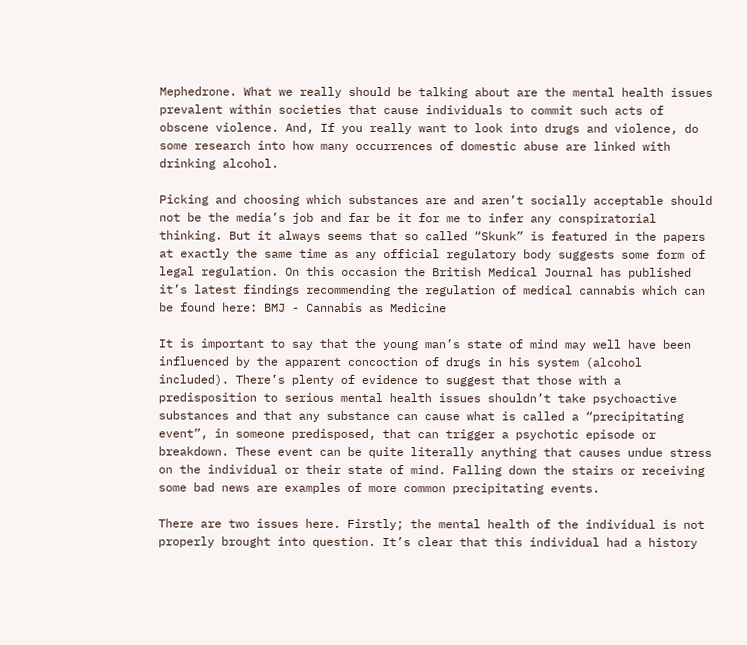Mephedrone. What we really should be talking about are the mental health issues prevalent within societies that cause individuals to commit such acts of obscene violence. And, If you really want to look into drugs and violence, do some research into how many occurrences of domestic abuse are linked with drinking alcohol.

Picking and choosing which substances are and aren’t socially acceptable should not be the media’s job and far be it for me to infer any conspiratorial thinking. But it always seems that so called “Skunk” is featured in the papers at exactly the same time as any official regulatory body suggests some form of legal regulation. On this occasion the British Medical Journal has published it’s latest findings recommending the regulation of medical cannabis which can be found here: BMJ - Cannabis as Medicine

It is important to say that the young man’s state of mind may well have been influenced by the apparent concoction of drugs in his system (alcohol included). There’s plenty of evidence to suggest that those with a predisposition to serious mental health issues shouldn’t take psychoactive substances and that any substance can cause what is called a “precipitating event”, in someone predisposed, that can trigger a psychotic episode or breakdown. These event can be quite literally anything that causes undue stress on the individual or their state of mind. Falling down the stairs or receiving some bad news are examples of more common precipitating events.

There are two issues here. Firstly; the mental health of the individual is not properly brought into question. It’s clear that this individual had a history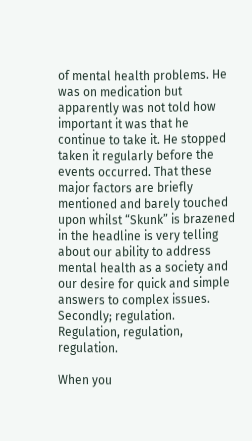of mental health problems. He was on medication but apparently was not told how important it was that he continue to take it. He stopped taken it regularly before the events occurred. That these major factors are briefly mentioned and barely touched upon whilst “Skunk” is brazened in the headline is very telling about our ability to address mental health as a society and our desire for quick and simple answers to complex issues. Secondly; regulation. Regulation, regulation, regulation.

When you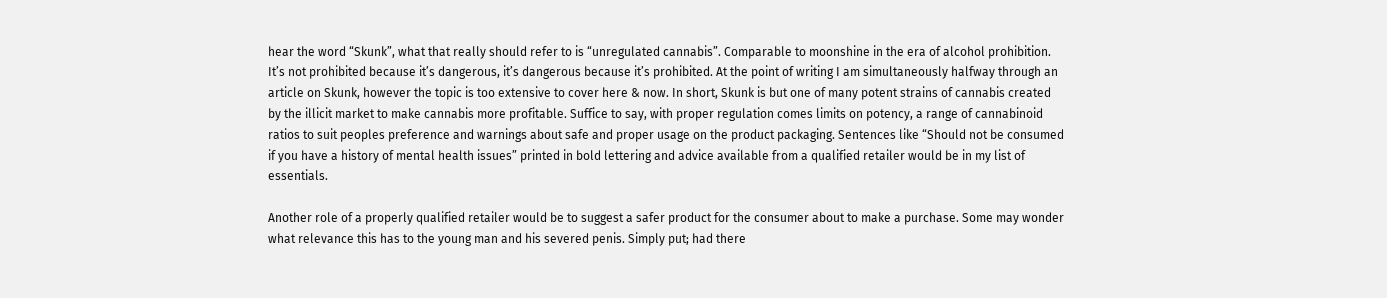hear the word “Skunk”, what that really should refer to is “unregulated cannabis”. Comparable to moonshine in the era of alcohol prohibition. It’s not prohibited because it’s dangerous, it’s dangerous because it’s prohibited. At the point of writing I am simultaneously halfway through an article on Skunk, however the topic is too extensive to cover here & now. In short, Skunk is but one of many potent strains of cannabis created by the illicit market to make cannabis more profitable. Suffice to say, with proper regulation comes limits on potency, a range of cannabinoid ratios to suit peoples preference and warnings about safe and proper usage on the product packaging. Sentences like “Should not be consumed if you have a history of mental health issues” printed in bold lettering and advice available from a qualified retailer would be in my list of essentials.

Another role of a properly qualified retailer would be to suggest a safer product for the consumer about to make a purchase. Some may wonder what relevance this has to the young man and his severed penis. Simply put; had there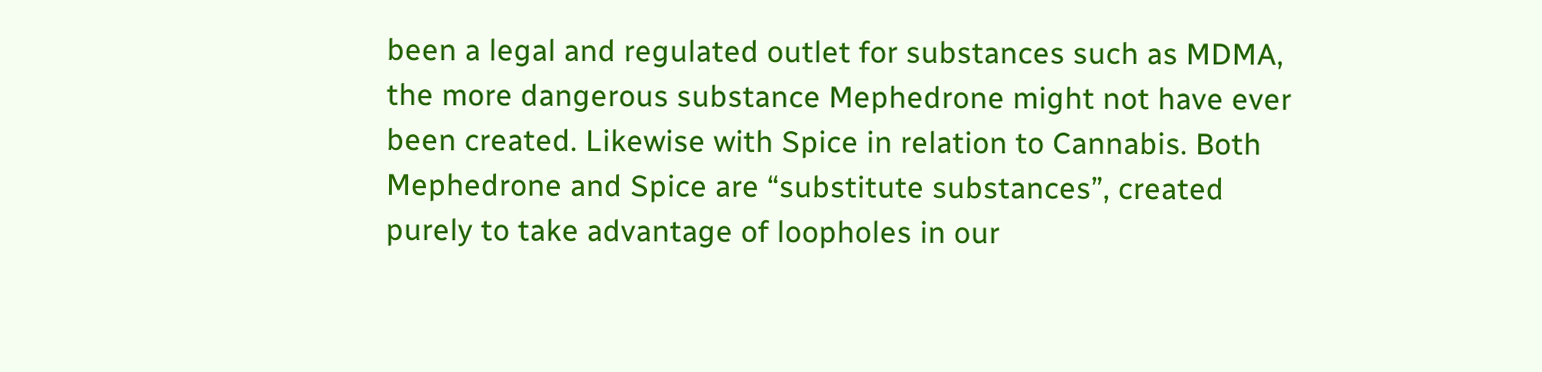been a legal and regulated outlet for substances such as MDMA, the more dangerous substance Mephedrone might not have ever been created. Likewise with Spice in relation to Cannabis. Both Mephedrone and Spice are “substitute substances”, created purely to take advantage of loopholes in our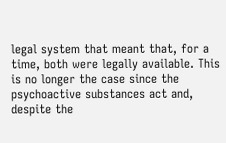legal system that meant that, for a time, both were legally available. This is no longer the case since the psychoactive substances act and, despite the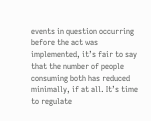events in question occurring before the act was implemented, it’s fair to say that the number of people consuming both has reduced minimally, if at all. It’s time to regulate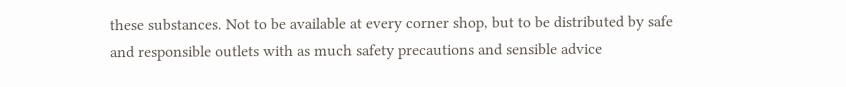these substances. Not to be available at every corner shop, but to be distributed by safe and responsible outlets with as much safety precautions and sensible advice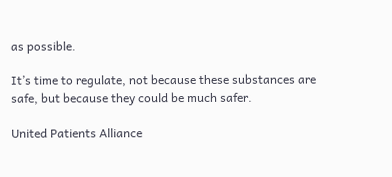as possible.

It’s time to regulate, not because these substances are safe, but because they could be much safer.

United Patients Alliance